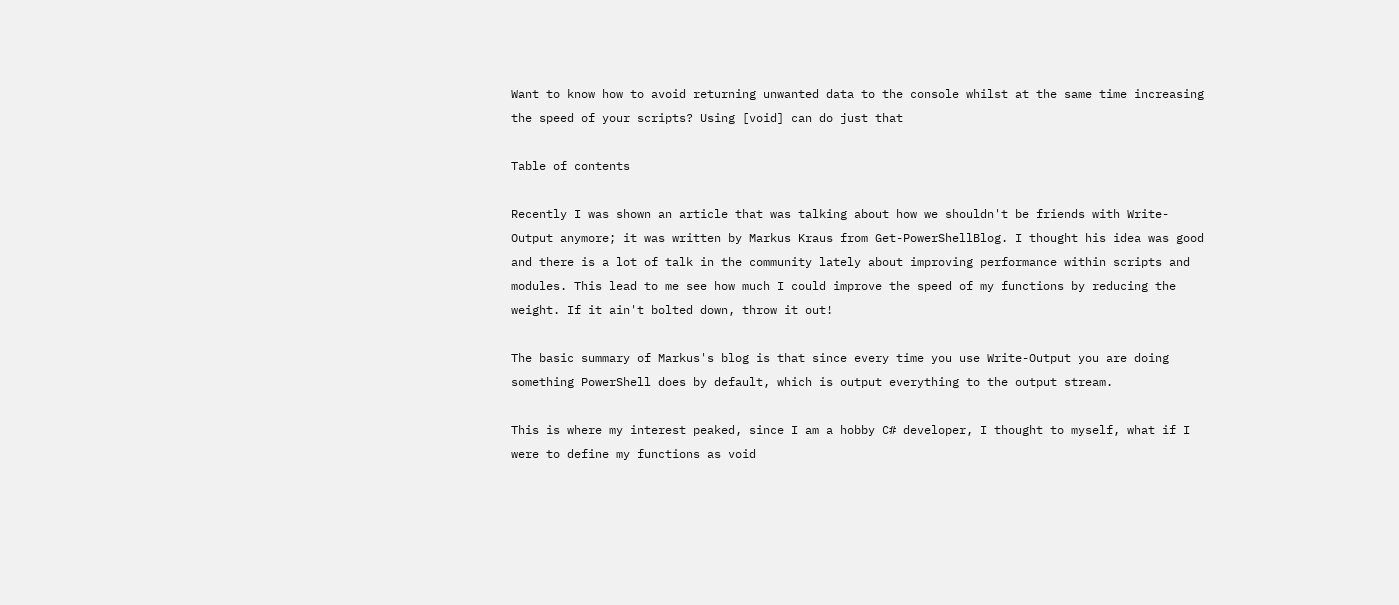Want to know how to avoid returning unwanted data to the console whilst at the same time increasing the speed of your scripts? Using [void] can do just that

Table of contents

Recently I was shown an article that was talking about how we shouldn't be friends with Write-Output anymore; it was written by Markus Kraus from Get-PowerShellBlog. I thought his idea was good and there is a lot of talk in the community lately about improving performance within scripts and modules. This lead to me see how much I could improve the speed of my functions by reducing the weight. If it ain't bolted down, throw it out!

The basic summary of Markus's blog is that since every time you use Write-Output you are doing something PowerShell does by default, which is output everything to the output stream.

This is where my interest peaked, since I am a hobby C# developer, I thought to myself, what if I were to define my functions as void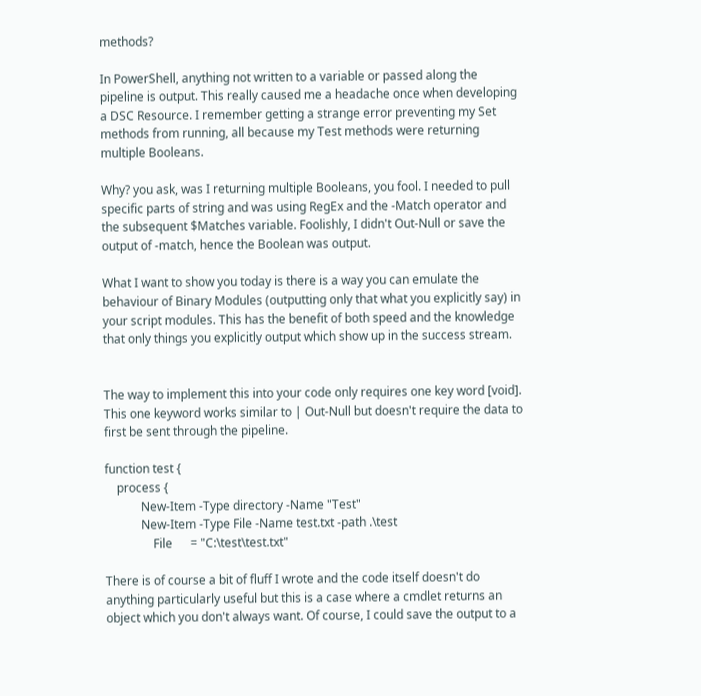methods?

In PowerShell, anything not written to a variable or passed along the pipeline is output. This really caused me a headache once when developing a DSC Resource. I remember getting a strange error preventing my Set methods from running, all because my Test methods were returning multiple Booleans.

Why? you ask, was I returning multiple Booleans, you fool. I needed to pull specific parts of string and was using RegEx and the -Match operator and the subsequent $Matches variable. Foolishly, I didn't Out-Null or save the output of -match, hence the Boolean was output.

What I want to show you today is there is a way you can emulate the behaviour of Binary Modules (outputting only that what you explicitly say) in your script modules. This has the benefit of both speed and the knowledge that only things you explicitly output which show up in the success stream.


The way to implement this into your code only requires one key word [void]. This one keyword works similar to | Out-Null but doesn't require the data to first be sent through the pipeline.

function test {
    process {
            New-Item -Type directory -Name "Test"
            New-Item -Type File -Name test.txt -path .\test
                File      = "C:\test\test.txt"

There is of course a bit of fluff I wrote and the code itself doesn't do anything particularly useful but this is a case where a cmdlet returns an object which you don't always want. Of course, I could save the output to a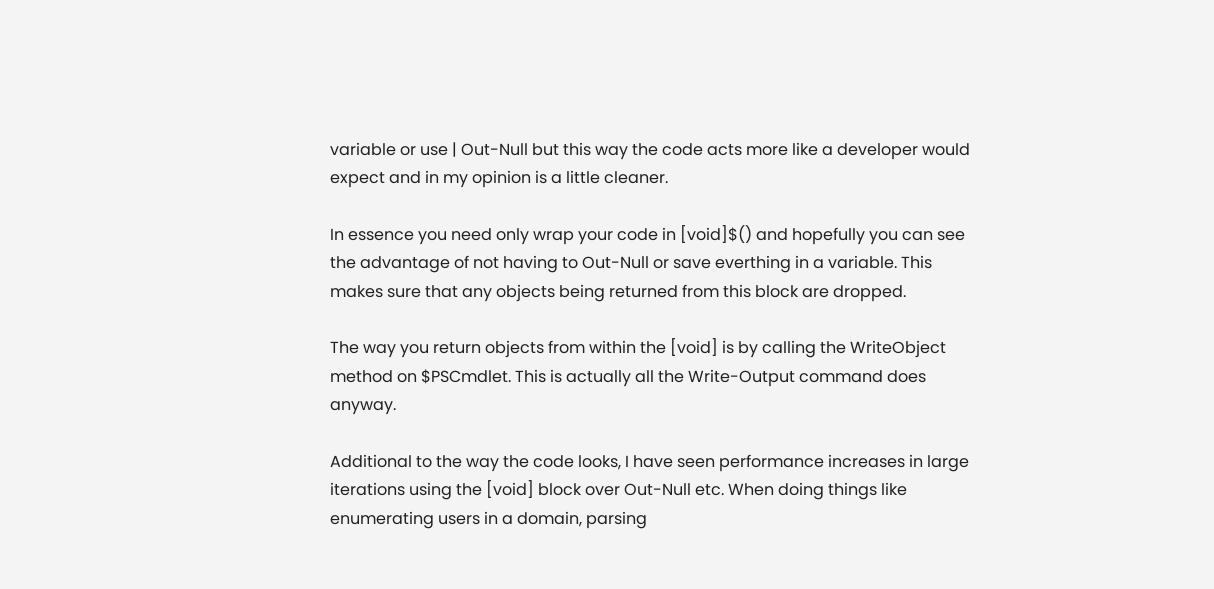variable or use | Out-Null but this way the code acts more like a developer would expect and in my opinion is a little cleaner.

In essence you need only wrap your code in [void]$() and hopefully you can see the advantage of not having to Out-Null or save everthing in a variable. This makes sure that any objects being returned from this block are dropped.

The way you return objects from within the [void] is by calling the WriteObject method on $PSCmdlet. This is actually all the Write-Output command does anyway.

Additional to the way the code looks, I have seen performance increases in large iterations using the [void] block over Out-Null etc. When doing things like enumerating users in a domain, parsing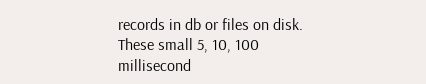records in db or files on disk. These small 5, 10, 100 millisecond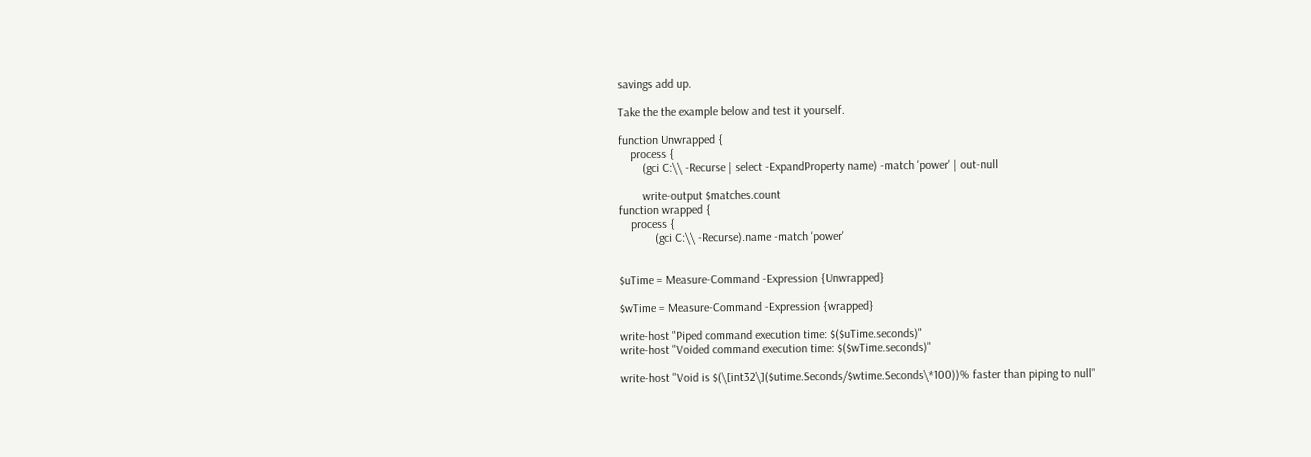savings add up.

Take the the example below and test it yourself.

function Unwrapped {
    process {
        (gci C:\\ -Recurse | select -ExpandProperty name) -match 'power' | out-null

        write-output $matches.count
function wrapped {
    process {
            (gci C:\\ -Recurse).name -match 'power'


$uTime = Measure-Command -Expression {Unwrapped}

$wTime = Measure-Command -Expression {wrapped}

write-host "Piped command execution time: $($uTime.seconds)"
write-host "Voided command execution time: $($wTime.seconds)"

write-host "Void is $(\[int32\]($utime.Seconds/$wtime.Seconds\*100))% faster than piping to null"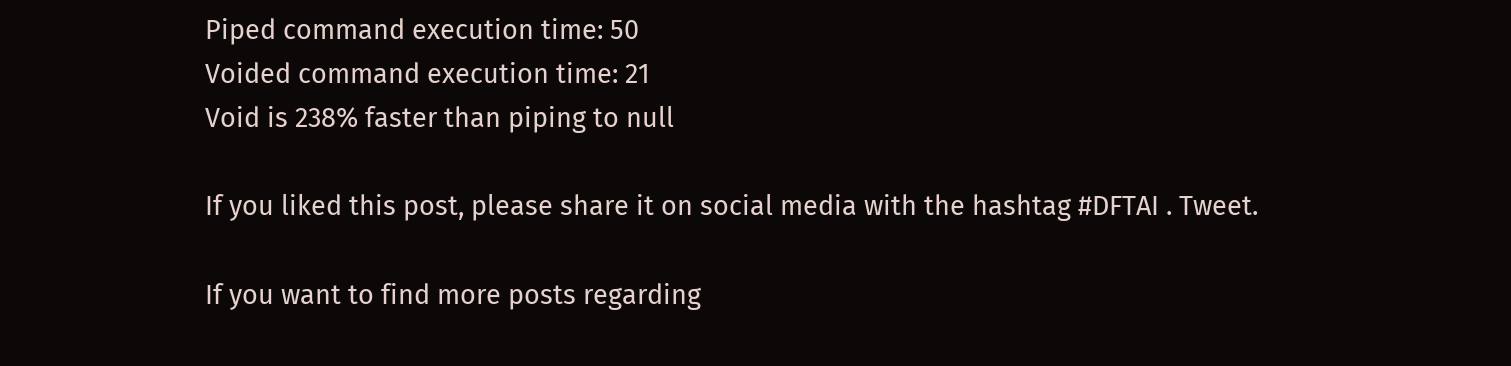Piped command execution time: 50
Voided command execution time: 21
Void is 238% faster than piping to null

If you liked this post, please share it on social media with the hashtag #DFTAI . Tweet.

If you want to find more posts regarding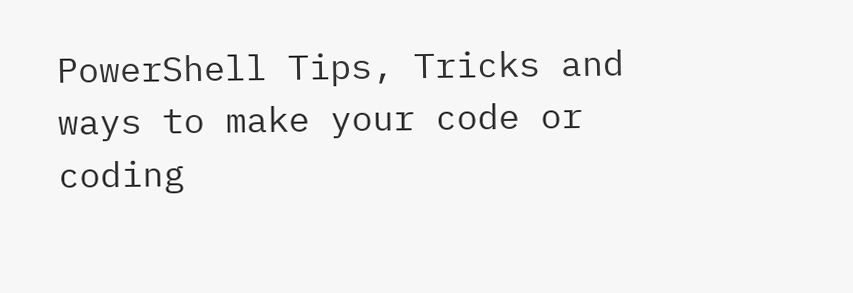PowerShell Tips, Tricks and ways to make your code or coding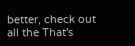better, check out all the That's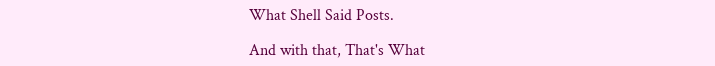What Shell Said Posts.

And with that, That's What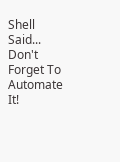Shell Said... Don't Forget To Automate It!